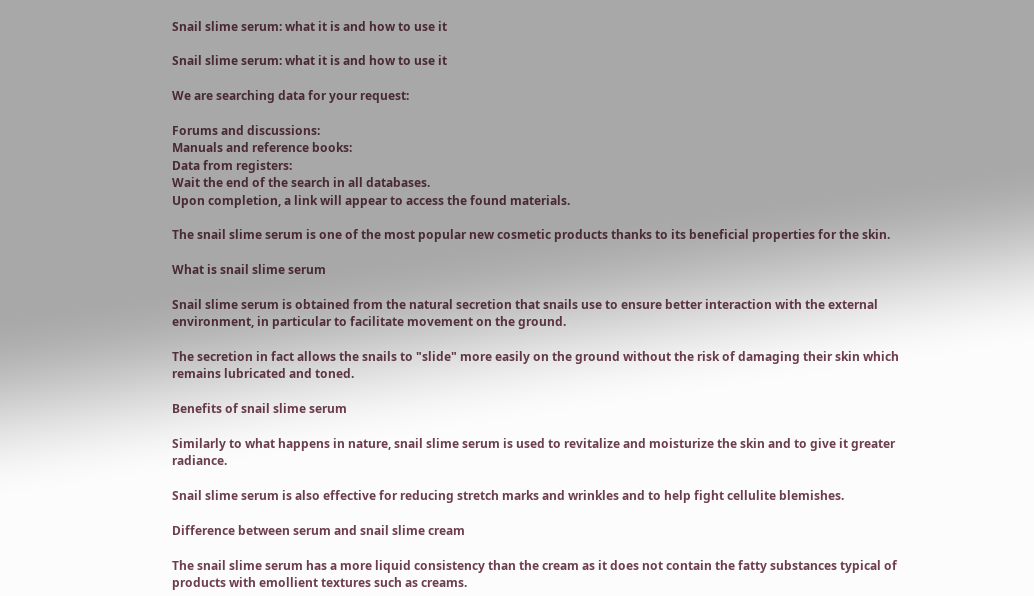Snail slime serum: what it is and how to use it

Snail slime serum: what it is and how to use it

We are searching data for your request:

Forums and discussions:
Manuals and reference books:
Data from registers:
Wait the end of the search in all databases.
Upon completion, a link will appear to access the found materials.

The snail slime serum is one of the most popular new cosmetic products thanks to its beneficial properties for the skin.

What is snail slime serum

Snail slime serum is obtained from the natural secretion that snails use to ensure better interaction with the external environment, in particular to facilitate movement on the ground.

The secretion in fact allows the snails to "slide" more easily on the ground without the risk of damaging their skin which remains lubricated and toned.

Benefits of snail slime serum

Similarly to what happens in nature, snail slime serum is used to revitalize and moisturize the skin and to give it greater radiance.

Snail slime serum is also effective for reducing stretch marks and wrinkles and to help fight cellulite blemishes.

Difference between serum and snail slime cream

The snail slime serum has a more liquid consistency than the cream as it does not contain the fatty substances typical of products with emollient textures such as creams.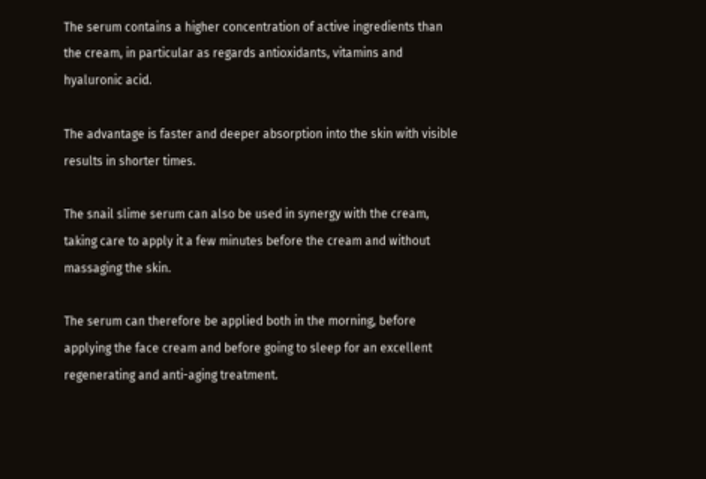The serum contains a higher concentration of active ingredients than the cream, in particular as regards antioxidants, vitamins and hyaluronic acid.

The advantage is faster and deeper absorption into the skin with visible results in shorter times.

The snail slime serum can also be used in synergy with the cream, taking care to apply it a few minutes before the cream and without massaging the skin.

The serum can therefore be applied both in the morning, before applying the face cream and before going to sleep for an excellent regenerating and anti-aging treatment.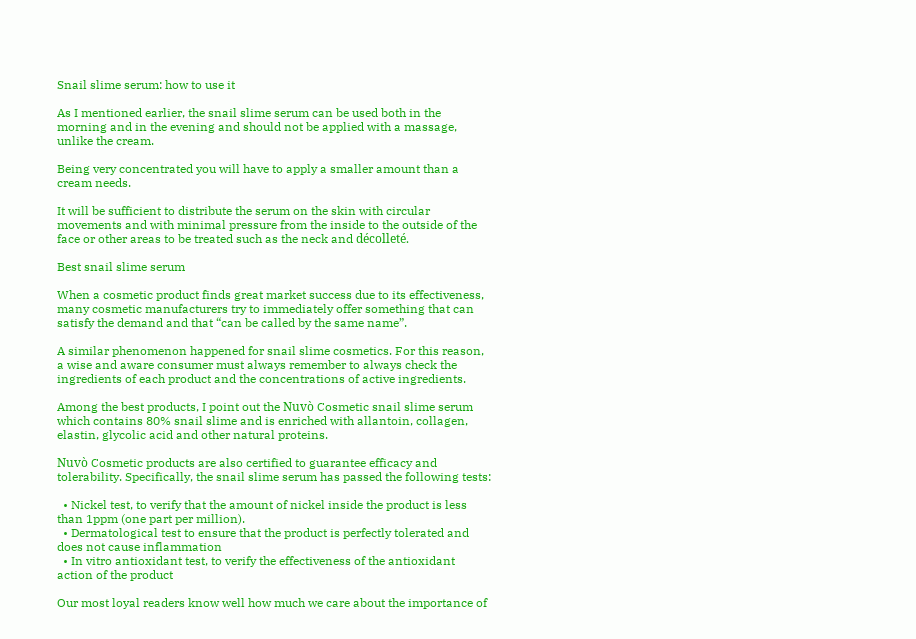Snail slime serum: how to use it

As I mentioned earlier, the snail slime serum can be used both in the morning and in the evening and should not be applied with a massage, unlike the cream.

Being very concentrated you will have to apply a smaller amount than a cream needs.

It will be sufficient to distribute the serum on the skin with circular movements and with minimal pressure from the inside to the outside of the face or other areas to be treated such as the neck and décolleté.

Best snail slime serum

When a cosmetic product finds great market success due to its effectiveness, many cosmetic manufacturers try to immediately offer something that can satisfy the demand and that “can be called by the same name”.

A similar phenomenon happened for snail slime cosmetics. For this reason, a wise and aware consumer must always remember to always check the ingredients of each product and the concentrations of active ingredients.

Among the best products, I point out the Nuvò Cosmetic snail slime serum which contains 80% snail slime and is enriched with allantoin, collagen, elastin, glycolic acid and other natural proteins.

Nuvò Cosmetic products are also certified to guarantee efficacy and tolerability. Specifically, the snail slime serum has passed the following tests:

  • Nickel test, to verify that the amount of nickel inside the product is less than 1ppm (one part per million).
  • Dermatological test to ensure that the product is perfectly tolerated and does not cause inflammation
  • In vitro antioxidant test, to verify the effectiveness of the antioxidant action of the product

Our most loyal readers know well how much we care about the importance of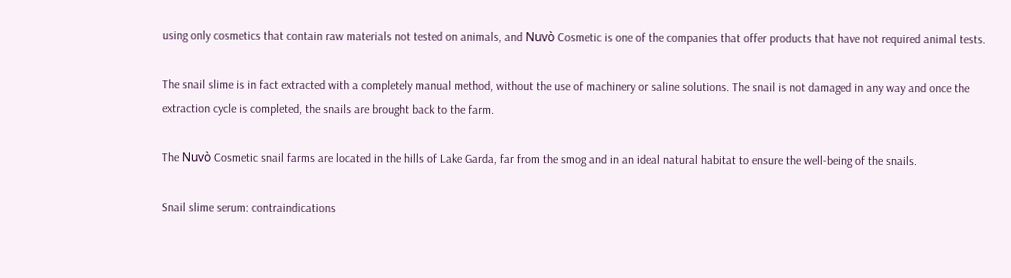using only cosmetics that contain raw materials not tested on animals, and Nuvò Cosmetic is one of the companies that offer products that have not required animal tests.

The snail slime is in fact extracted with a completely manual method, without the use of machinery or saline solutions. The snail is not damaged in any way and once the extraction cycle is completed, the snails are brought back to the farm.

The Nuvò Cosmetic snail farms are located in the hills of Lake Garda, far from the smog and in an ideal natural habitat to ensure the well-being of the snails.

Snail slime serum: contraindications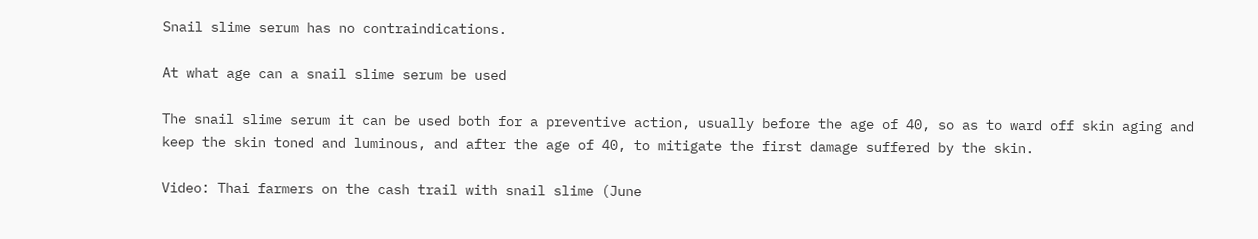Snail slime serum has no contraindications.

At what age can a snail slime serum be used

The snail slime serum it can be used both for a preventive action, usually before the age of 40, so as to ward off skin aging and keep the skin toned and luminous, and after the age of 40, to mitigate the first damage suffered by the skin.

Video: Thai farmers on the cash trail with snail slime (June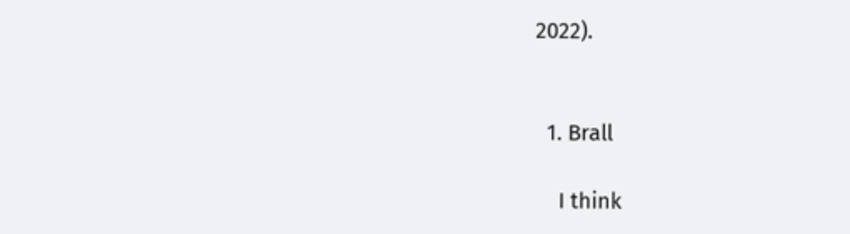2022).


  1. Brall

    I think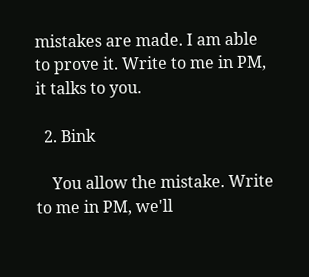mistakes are made. I am able to prove it. Write to me in PM, it talks to you.

  2. Bink

    You allow the mistake. Write to me in PM, we'll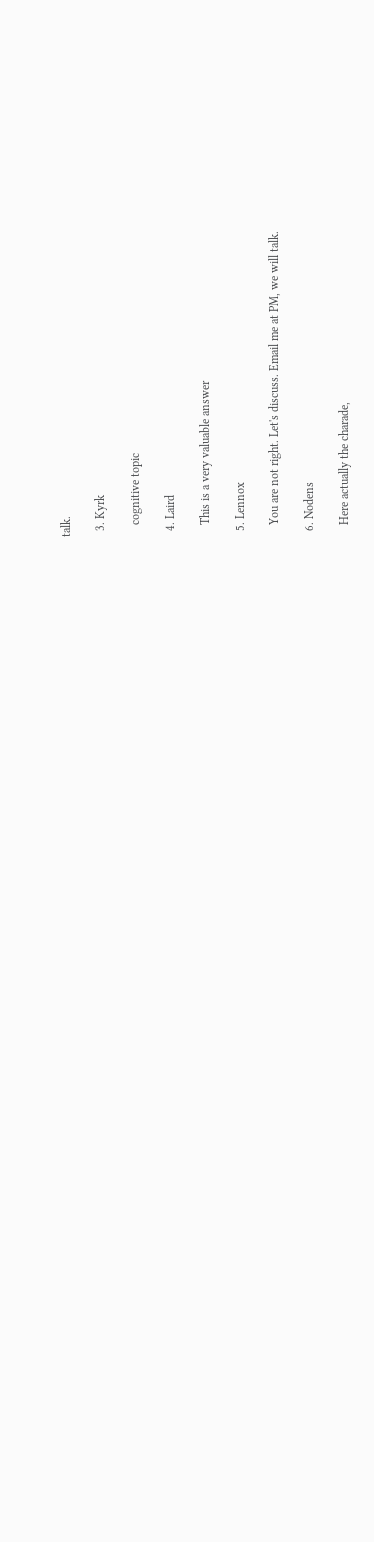talk.

  3. Kyrk

    cognitive topic

  4. Laird

    This is a very valuable answer

  5. Lennox

    You are not right. Let's discuss. Email me at PM, we will talk.

  6. Nodens

    Here actually the charade,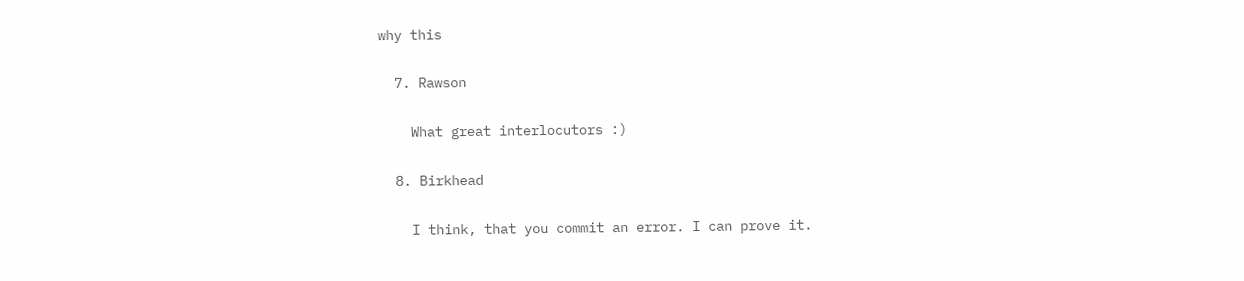why this

  7. Rawson

    What great interlocutors :)

  8. Birkhead

    I think, that you commit an error. I can prove it.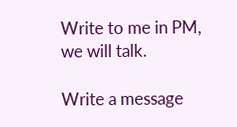Write to me in PM, we will talk.

Write a message